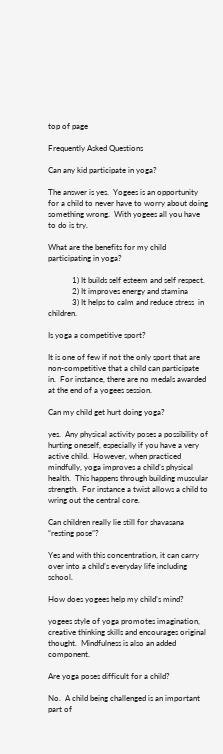top of page

Frequently Asked Questions

Can any kid participate in yoga?

The answer is yes.  Yogees is an opportunity for a child to never have to worry about doing something wrong.  With yogees all you have to do is try.

What are the benefits for my child participating in yoga?

            1) It builds self esteem and self respect.
            2) It improves energy and stamina
            3) It helps to calm and reduce stress  in children.

Is yoga a competitive sport?

It is one of few if not the only sport that are non-competitive that a child can participate in.  For instance, there are no medals awarded at the end of a yogees session.

Can my child get hurt doing yoga?

yes.  Any physical activity poses a possibility of hurting oneself, especially if you have a very active child.  However, when practiced mindfully, yoga improves a child’s physical health.  This happens through building muscular strength.  For instance a twist allows a child to wring out the central core.

Can children really lie still for shavasana “resting pose”?

Yes and with this concentration, it can carry over into a child’s everyday life including school.

How does yogees help my child’s mind?

yogees style of yoga promotes imagination, creative thinking skills and encourages original thought.  Mindfulness is also an added component.

Are yoga poses difficult for a child?

No.  A child being challenged is an important part of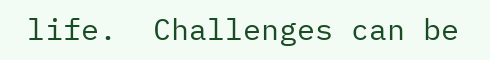life.  Challenges can be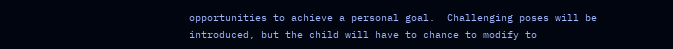opportunities to achieve a personal goal.  Challenging poses will be introduced, but the child will have to chance to modify to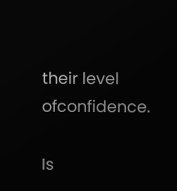their level ofconfidence.

Is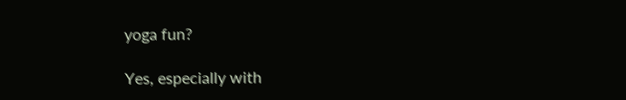yoga fun?

Yes, especially with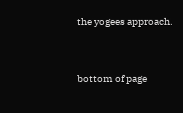the yogees approach.


bottom of page